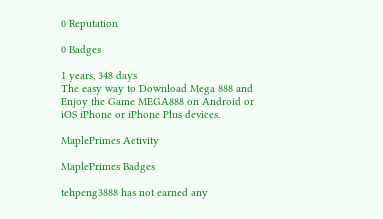0 Reputation

0 Badges

1 years, 348 days
The easy way to Download Mega 888 and Enjoy the Game MEGA888 on Android or iOS iPhone or iPhone Plus devices.

MaplePrimes Activity

MaplePrimes Badges

tehpeng3888 has not earned any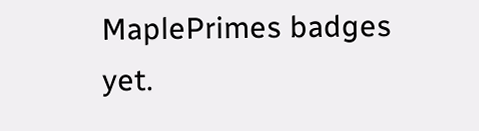MaplePrimes badges yet.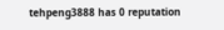tehpeng3888 has 0 reputation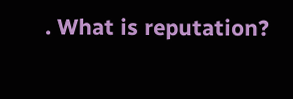. What is reputation?